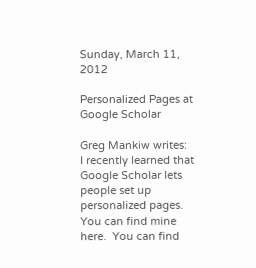Sunday, March 11, 2012

Personalized Pages at Google Scholar

Greg Mankiw writes:
I recently learned that Google Scholar lets people set up personalized pages.  You can find mine here.  You can find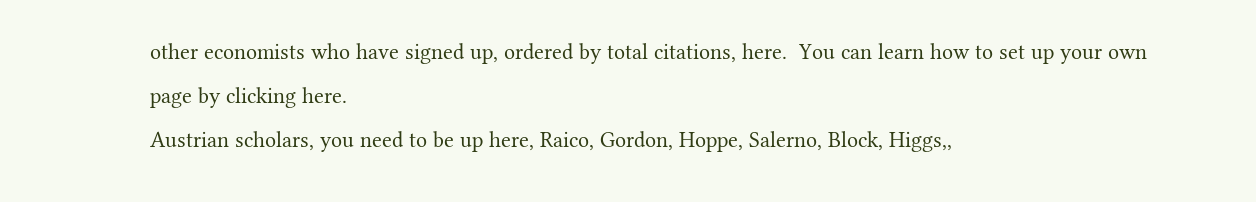other economists who have signed up, ordered by total citations, here.  You can learn how to set up your own page by clicking here.
Austrian scholars, you need to be up here, Raico, Gordon, Hoppe, Salerno, Block, Higgs,,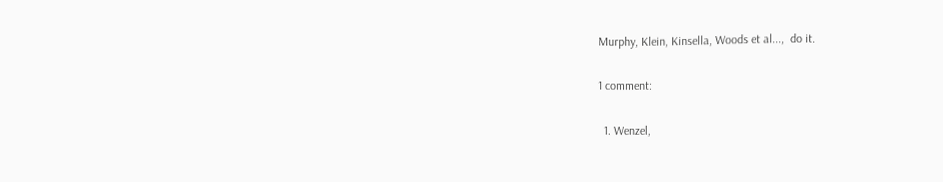Murphy, Klein, Kinsella, Woods et al...,  do it.

1 comment:

  1. Wenzel,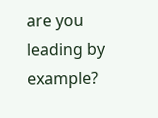are you leading by example?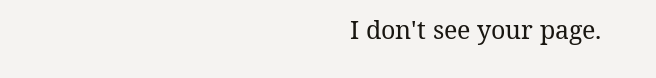I don't see your page.